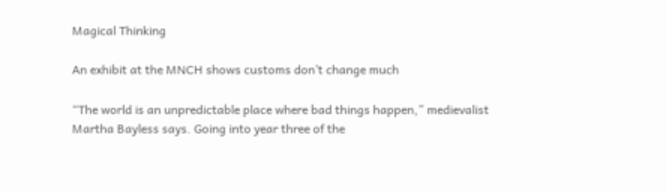Magical Thinking

An exhibit at the MNCH shows customs don’t change much

“The world is an unpredictable place where bad things happen,” medievalist Martha Bayless says. Going into year three of the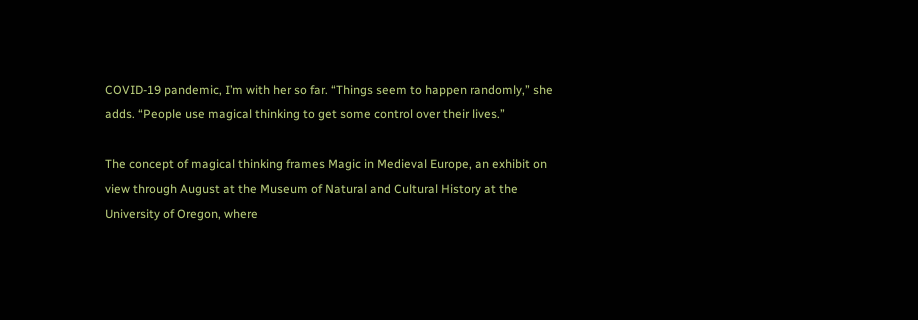COVID-19 pandemic, I’m with her so far. “Things seem to happen randomly,” she adds. “People use magical thinking to get some control over their lives.”

The concept of magical thinking frames Magic in Medieval Europe, an exhibit on view through August at the Museum of Natural and Cultural History at the University of Oregon, where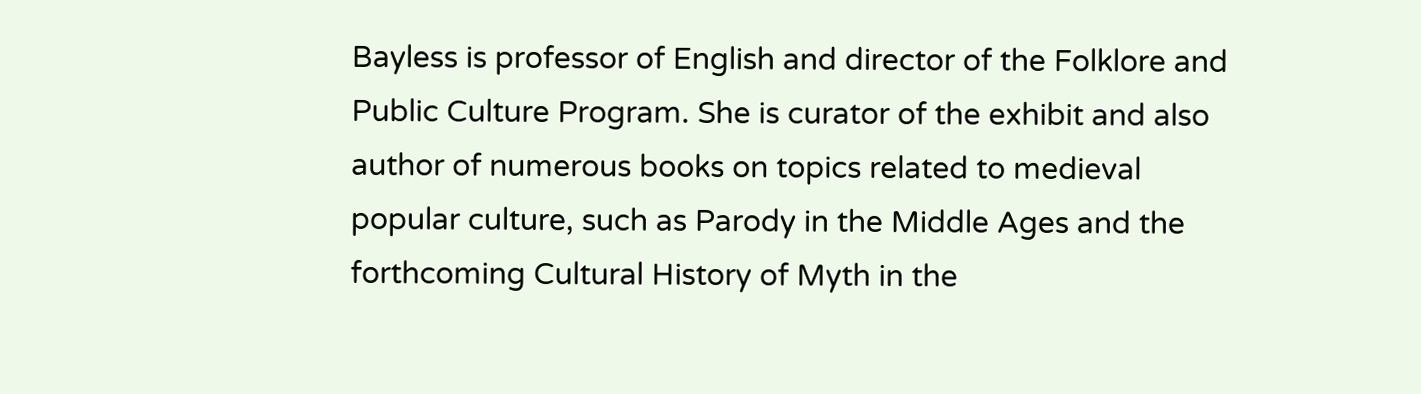Bayless is professor of English and director of the Folklore and Public Culture Program. She is curator of the exhibit and also author of numerous books on topics related to medieval popular culture, such as Parody in the Middle Ages and the forthcoming Cultural History of Myth in the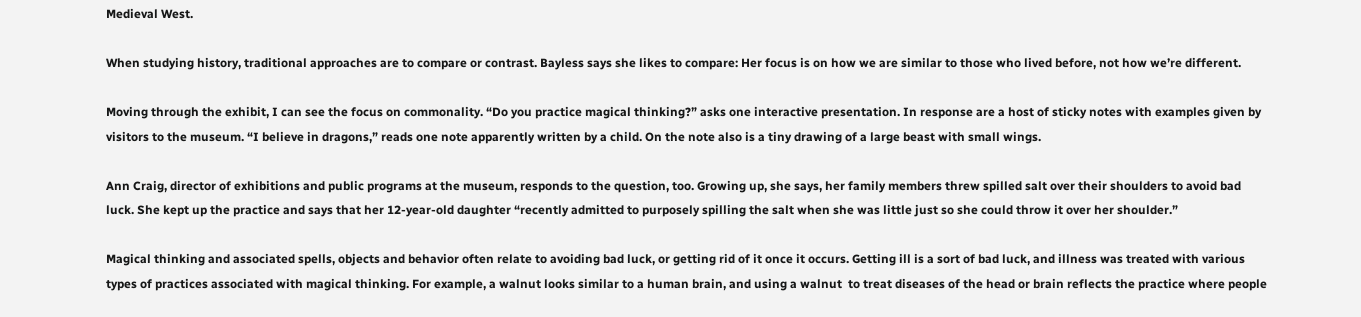Medieval West.

When studying history, traditional approaches are to compare or contrast. Bayless says she likes to compare: Her focus is on how we are similar to those who lived before, not how we’re different.

Moving through the exhibit, I can see the focus on commonality. “Do you practice magical thinking?” asks one interactive presentation. In response are a host of sticky notes with examples given by visitors to the museum. “I believe in dragons,” reads one note apparently written by a child. On the note also is a tiny drawing of a large beast with small wings.

Ann Craig, director of exhibitions and public programs at the museum, responds to the question, too. Growing up, she says, her family members threw spilled salt over their shoulders to avoid bad luck. She kept up the practice and says that her 12-year-old daughter “recently admitted to purposely spilling the salt when she was little just so she could throw it over her shoulder.”

Magical thinking and associated spells, objects and behavior often relate to avoiding bad luck, or getting rid of it once it occurs. Getting ill is a sort of bad luck, and illness was treated with various types of practices associated with magical thinking. For example, a walnut looks similar to a human brain, and using a walnut  to treat diseases of the head or brain reflects the practice where people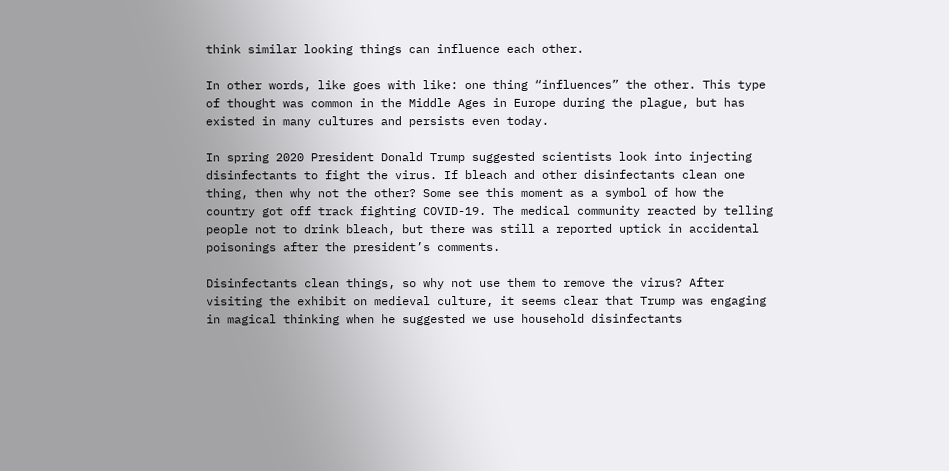think similar looking things can influence each other.

In other words, like goes with like: one thing “influences” the other. This type of thought was common in the Middle Ages in Europe during the plague, but has existed in many cultures and persists even today.

In spring 2020 President Donald Trump suggested scientists look into injecting disinfectants to fight the virus. If bleach and other disinfectants clean one thing, then why not the other? Some see this moment as a symbol of how the country got off track fighting COVID-19. The medical community reacted by telling people not to drink bleach, but there was still a reported uptick in accidental poisonings after the president’s comments.

Disinfectants clean things, so why not use them to remove the virus? After visiting the exhibit on medieval culture, it seems clear that Trump was engaging in magical thinking when he suggested we use household disinfectants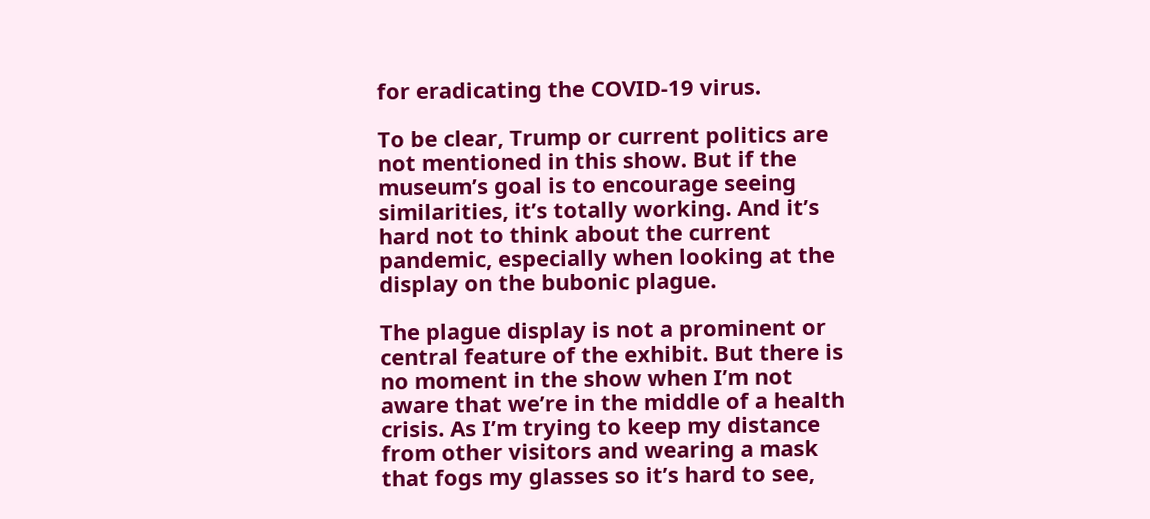for eradicating the COVID-19 virus.

To be clear, Trump or current politics are not mentioned in this show. But if the museum’s goal is to encourage seeing similarities, it’s totally working. And it’s hard not to think about the current pandemic, especially when looking at the display on the bubonic plague.

The plague display is not a prominent or central feature of the exhibit. But there is no moment in the show when I’m not aware that we’re in the middle of a health crisis. As I’m trying to keep my distance from other visitors and wearing a mask that fogs my glasses so it’s hard to see,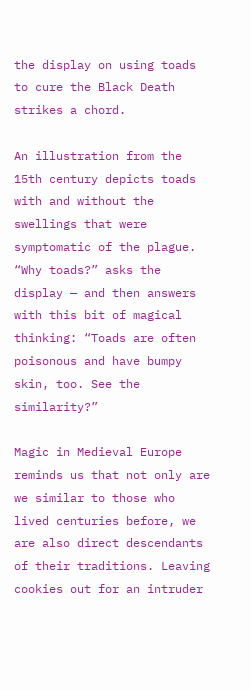the display on using toads to cure the Black Death strikes a chord.

An illustration from the 15th century depicts toads with and without the swellings that were symptomatic of the plague. “Why toads?” asks the display — and then answers with this bit of magical thinking: “Toads are often poisonous and have bumpy skin, too. See the similarity?”

Magic in Medieval Europe reminds us that not only are we similar to those who lived centuries before, we are also direct descendants of their traditions. Leaving cookies out for an intruder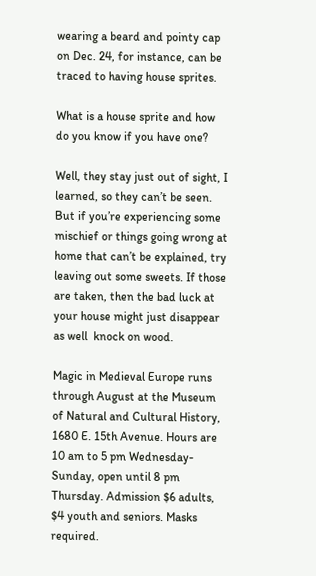wearing a beard and pointy cap on Dec. 24, for instance, can be traced to having house sprites.

What is a house sprite and how do you know if you have one?

Well, they stay just out of sight, I learned, so they can’t be seen. But if you’re experiencing some mischief or things going wrong at home that can’t be explained, try leaving out some sweets. If those are taken, then the bad luck at your house might just disappear as well  knock on wood.

Magic in Medieval Europe runs through August at the Museum of Natural and Cultural History, 1680 E. 15th Avenue. Hours are 10 am to 5 pm Wednesday-Sunday, open until 8 pm Thursday. Admission $6 adults, $4 youth and seniors. Masks required.